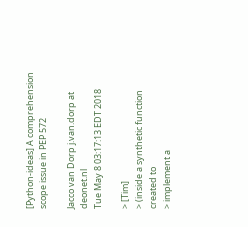[Python-ideas] A comprehension scope issue in PEP 572

Jacco van Dorp j.van.dorp at deonet.nl
Tue May 8 03:17:13 EDT 2018

> [Tim]
> (inside a synthetic function created to
> implement a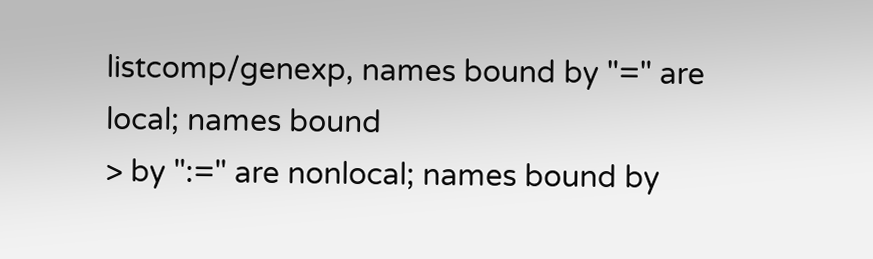listcomp/genexp, names bound by "=" are local; names bound
> by ":=" are nonlocal; names bound by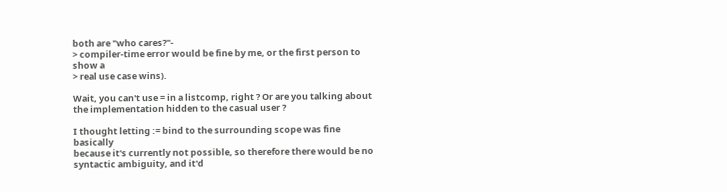both are "who cares?"-
> compiler-time error would be fine by me, or the first person to show a
> real use case wins).

Wait, you can't use = in a listcomp, right ? Or are you talking about
the implementation hidden to the casual user ?

I thought letting := bind to the surrounding scope was fine basically
because it's currently not possible, so therefore there would be no
syntactic ambiguity, and it'd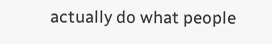actually do what people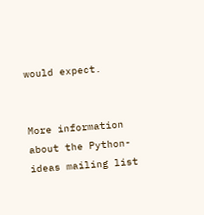would expect.


More information about the Python-ideas mailing list